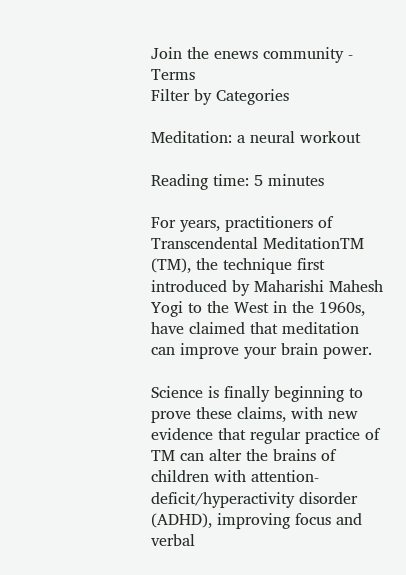Join the enews community - Terms
Filter by Categories

Meditation: a neural workout

Reading time: 5 minutes

For years, practitioners of Transcendental MeditationTM (TM), the technique first introduced by Maharishi Mahesh Yogi to the West in the 1960s, have claimed that meditation can improve your brain power.

Science is finally beginning to prove these claims, with new evidence that regular practice of TM can alter the brains of children with attention-deficit/hyperactivity disorder (ADHD), improving focus and verbal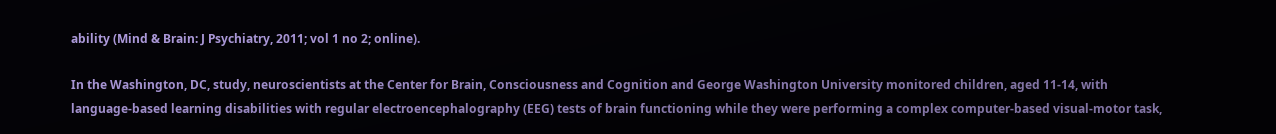ability (Mind & Brain: J Psychiatry, 2011; vol 1 no 2; online).

In the Washington, DC, study, neuroscientists at the Center for Brain, Consciousness and Cognition and George Washington University monitored children, aged 11-14, with language-based learning disabilities with regular electroencephalography (EEG) tests of brain functioning while they were performing a complex computer-based visual-motor task,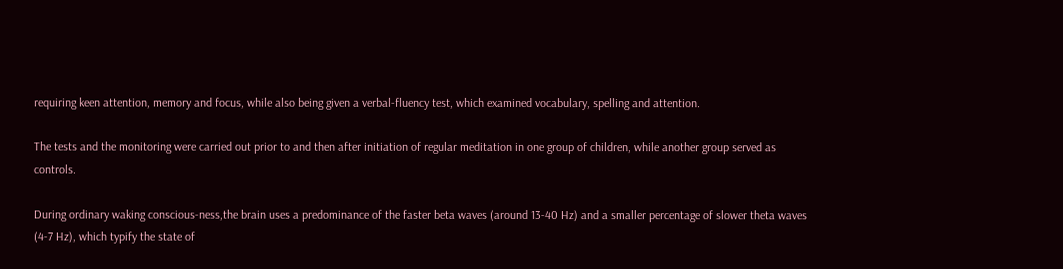requiring keen attention, memory and focus, while also being given a verbal-fluency test, which examined vocabulary, spelling and attention.

The tests and the monitoring were carried out prior to and then after initiation of regular meditation in one group of children, while another group served as controls.

During ordinary waking conscious-ness,the brain uses a predominance of the faster beta waves (around 13-40 Hz) and a smaller percentage of slower theta waves (4-7 Hz), which typify the state of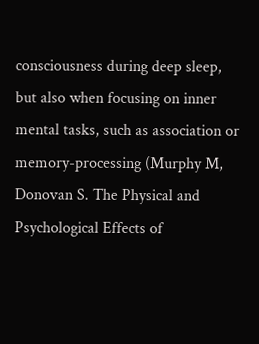consciousness during deep sleep, but also when focusing on inner mental tasks, such as association or memory-processing (Murphy M, Donovan S. The Physical and Psychological Effects of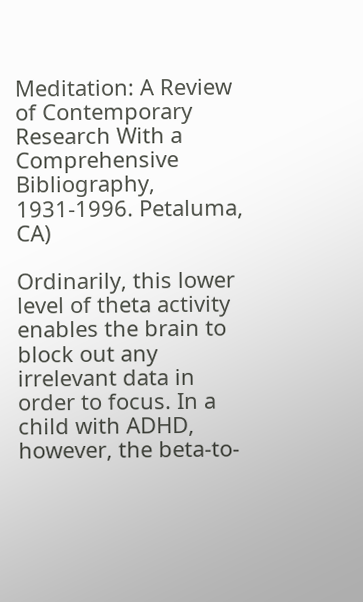Meditation: A Review of Contemporary Research With a Comprehensive Bibliography, 1931-1996. Petaluma, CA)

Ordinarily, this lower level of theta activity enables the brain to block out any irrelevant data in order to focus. In a child with ADHD, however, the beta-to-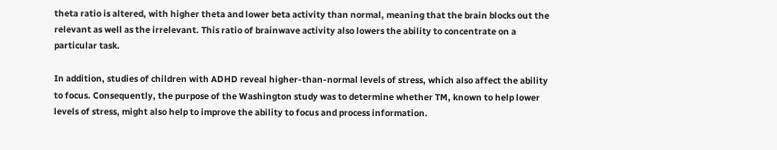theta ratio is altered, with higher theta and lower beta activity than normal, meaning that the brain blocks out the relevant as well as the irrelevant. This ratio of brainwave activity also lowers the ability to concentrate on a particular task.

In addition, studies of children with ADHD reveal higher-than-normal levels of stress, which also affect the ability to focus. Consequently, the purpose of the Washington study was to determine whether TM, known to help lower levels of stress, might also help to improve the ability to focus and process information.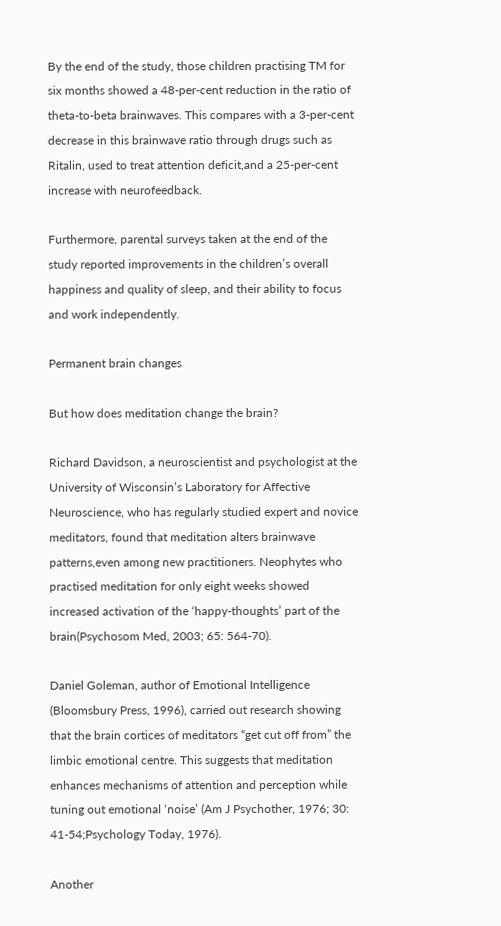By the end of the study, those children practising TM for six months showed a 48-per-cent reduction in the ratio of theta-to-beta brainwaves. This compares with a 3-per-cent decrease in this brainwave ratio through drugs such as Ritalin, used to treat attention deficit,and a 25-per-cent increase with neurofeedback.

Furthermore, parental surveys taken at the end of the study reported improvements in the children’s overall happiness and quality of sleep, and their ability to focus and work independently.

Permanent brain changes

But how does meditation change the brain?

Richard Davidson, a neuroscientist and psychologist at the University of Wisconsin’s Laboratory for Affective Neuroscience, who has regularly studied expert and novice meditators, found that meditation alters brainwave patterns,even among new practitioners. Neophytes who practised meditation for only eight weeks showed increased activation of the ‘happy-thoughts’ part of the brain(Psychosom Med, 2003; 65: 564-70).

Daniel Goleman, author of Emotional Intelligence (Bloomsbury Press, 1996), carried out research showing that the brain cortices of meditators “get cut off from” the limbic emotional centre. This suggests that meditation enhances mechanisms of attention and perception while tuning out emotional ‘noise’ (Am J Psychother, 1976; 30: 41-54;Psychology Today, 1976).

Another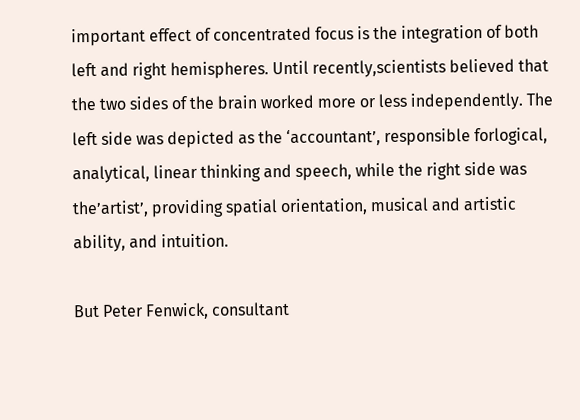important effect of concentrated focus is the integration of both left and right hemispheres. Until recently,scientists believed that the two sides of the brain worked more or less independently. The left side was depicted as the ‘accountant’, responsible forlogical, analytical, linear thinking and speech, while the right side was the’artist’, providing spatial orientation, musical and artistic ability, and intuition.

But Peter Fenwick, consultant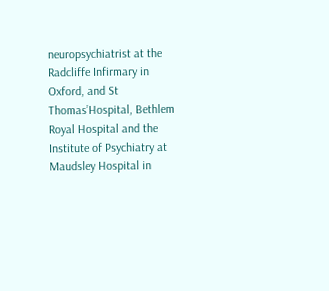neuropsychiatrist at the Radcliffe Infirmary in Oxford, and St Thomas’Hospital, Bethlem Royal Hospital and the Institute of Psychiatry at Maudsley Hospital in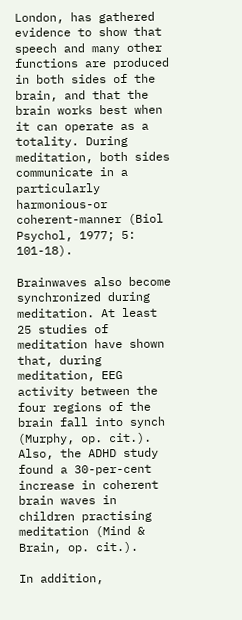London, has gathered evidence to show that speech and many other functions are produced in both sides of the brain, and that the brain works best when it can operate as a totality. During meditation, both sides communicate in a particularly harmonious-or coherent-manner (Biol Psychol, 1977; 5: 101-18).

Brainwaves also become synchronized during meditation. At least 25 studies of meditation have shown that, during meditation, EEG activity between the four regions of the brain fall into synch (Murphy, op. cit.). Also, the ADHD study found a 30-per-cent increase in coherent brain waves in children practising meditation (Mind & Brain, op. cit.).

In addition,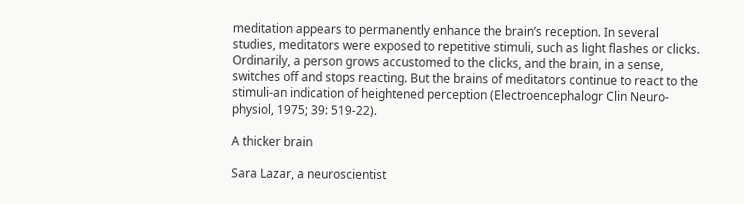meditation appears to permanently enhance the brain’s reception. In several studies, meditators were exposed to repetitive stimuli, such as light flashes or clicks. Ordinarily, a person grows accustomed to the clicks, and the brain, in a sense, switches off and stops reacting. But the brains of meditators continue to react to the stimuli-an indication of heightened perception (Electroencephalogr Clin Neuro-physiol, 1975; 39: 519-22).

A thicker brain

Sara Lazar, a neuroscientist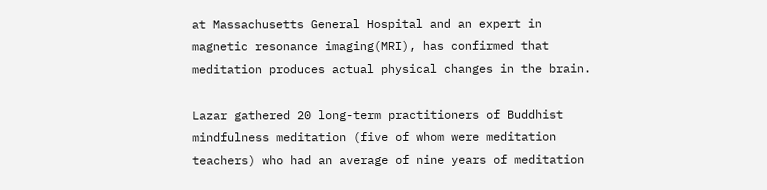at Massachusetts General Hospital and an expert in magnetic resonance imaging(MRI), has confirmed that meditation produces actual physical changes in the brain.

Lazar gathered 20 long-term practitioners of Buddhist mindfulness meditation (five of whom were meditation teachers) who had an average of nine years of meditation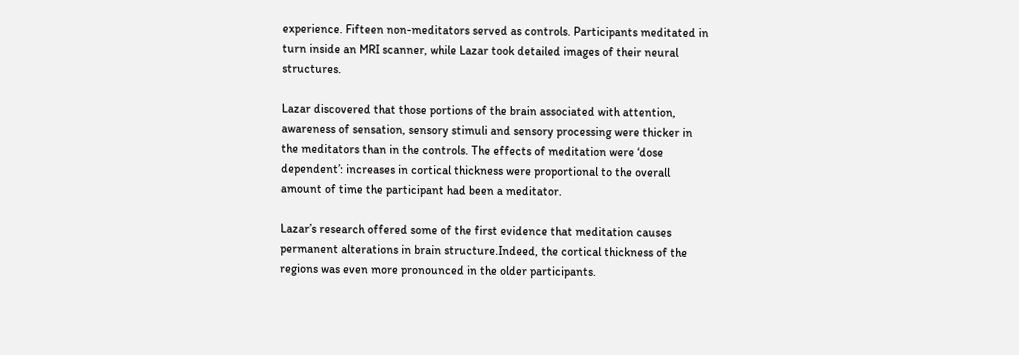experience. Fifteen non-meditators served as controls. Participants meditated in turn inside an MRI scanner, while Lazar took detailed images of their neural structures.

Lazar discovered that those portions of the brain associated with attention, awareness of sensation, sensory stimuli and sensory processing were thicker in the meditators than in the controls. The effects of meditation were ‘dose dependent’: increases in cortical thickness were proportional to the overall amount of time the participant had been a meditator.

Lazar’s research offered some of the first evidence that meditation causes permanent alterations in brain structure.Indeed, the cortical thickness of the regions was even more pronounced in the older participants.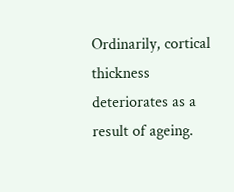Ordinarily, cortical thickness deteriorates as a result of ageing.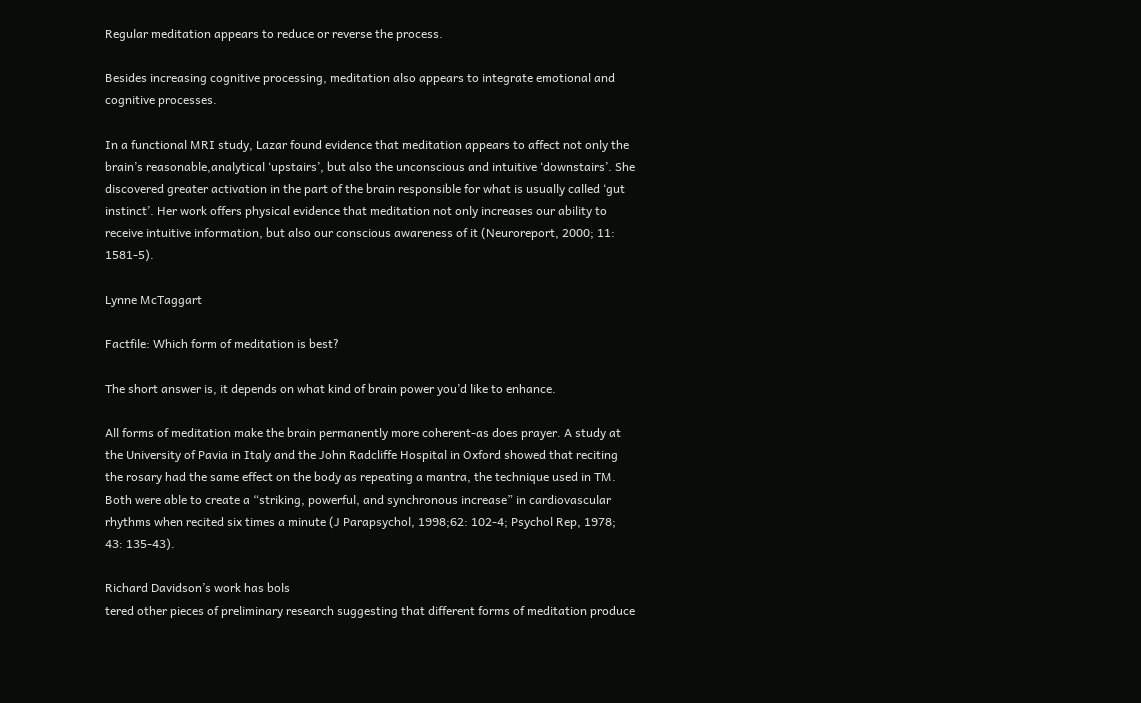Regular meditation appears to reduce or reverse the process.

Besides increasing cognitive processing, meditation also appears to integrate emotional and cognitive processes.

In a functional MRI study, Lazar found evidence that meditation appears to affect not only the brain’s reasonable,analytical ‘upstairs’, but also the unconscious and intuitive ‘downstairs’. She discovered greater activation in the part of the brain responsible for what is usually called ‘gut instinct’. Her work offers physical evidence that meditation not only increases our ability to receive intuitive information, but also our conscious awareness of it (Neuroreport, 2000; 11: 1581-5).

Lynne McTaggart

Factfile: Which form of meditation is best?

The short answer is, it depends on what kind of brain power you’d like to enhance.

All forms of meditation make the brain permanently more coherent-as does prayer. A study at the University of Pavia in Italy and the John Radcliffe Hospital in Oxford showed that reciting the rosary had the same effect on the body as repeating a mantra, the technique used in TM. Both were able to create a “striking, powerful, and synchronous increase” in cardiovascular rhythms when recited six times a minute (J Parapsychol, 1998;62: 102-4; Psychol Rep, 1978; 43: 135-43).

Richard Davidson’s work has bols
tered other pieces of preliminary research suggesting that different forms of meditation produce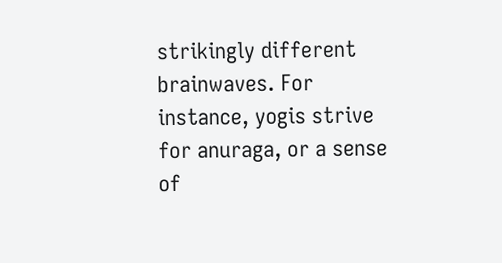strikingly different brainwaves. For instance, yogis strive for anuraga, or a sense of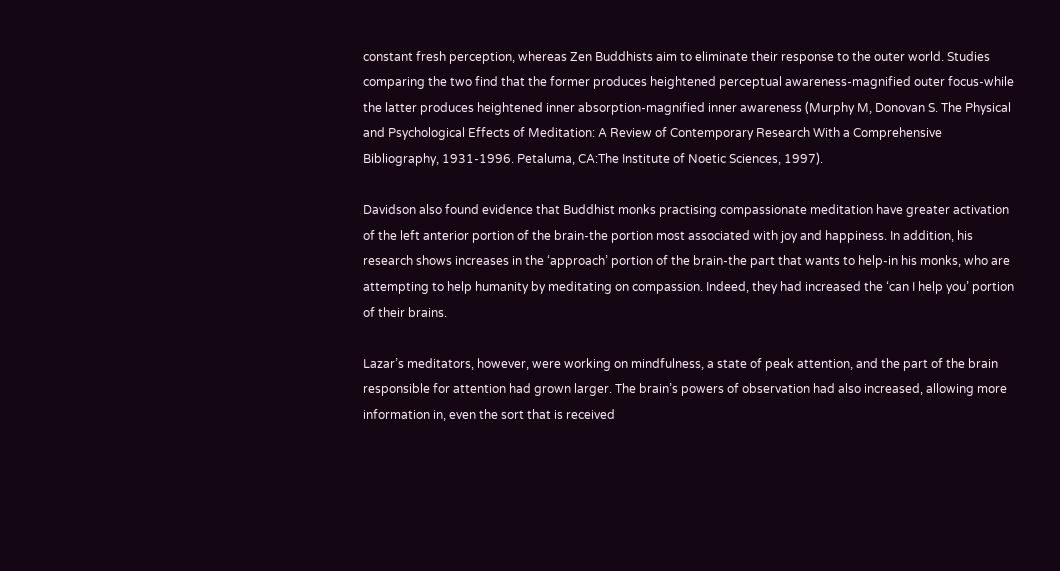constant fresh perception, whereas Zen Buddhists aim to eliminate their response to the outer world. Studies comparing the two find that the former produces heightened perceptual awareness-magnified outer focus-while the latter produces heightened inner absorption-magnified inner awareness (Murphy M, Donovan S. The Physical and Psychological Effects of Meditation: A Review of Contemporary Research With a Comprehensive Bibliography, 1931-1996. Petaluma, CA:The Institute of Noetic Sciences, 1997).

Davidson also found evidence that Buddhist monks practising compassionate meditation have greater activation of the left anterior portion of the brain-the portion most associated with joy and happiness. In addition, his research shows increases in the ‘approach’ portion of the brain-the part that wants to help-in his monks, who are attempting to help humanity by meditating on compassion. Indeed, they had increased the ‘can I help you’ portion of their brains.

Lazar’s meditators, however, were working on mindfulness, a state of peak attention, and the part of the brain responsible for attention had grown larger. The brain’s powers of observation had also increased, allowing more information in, even the sort that is received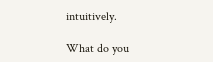intuitively.

What do you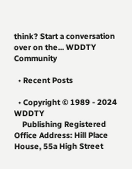think? Start a conversation over on the... WDDTY Community

  • Recent Posts

  • Copyright © 1989 - 2024 WDDTY
    Publishing Registered Office Address: Hill Place House, 55a High Street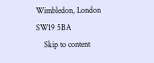Wimbledon, London SW19 5BA
    Skip to content